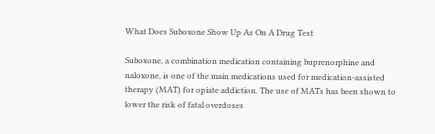What Does Suboxone Show Up As On A Drug Test

Suboxone, a combination medication containing buprenorphine and naloxone, is one of the main medications used for medication-assisted therapy (MAT) for opiate addiction. The use of MATs has been shown to lower the risk of fatal overdoses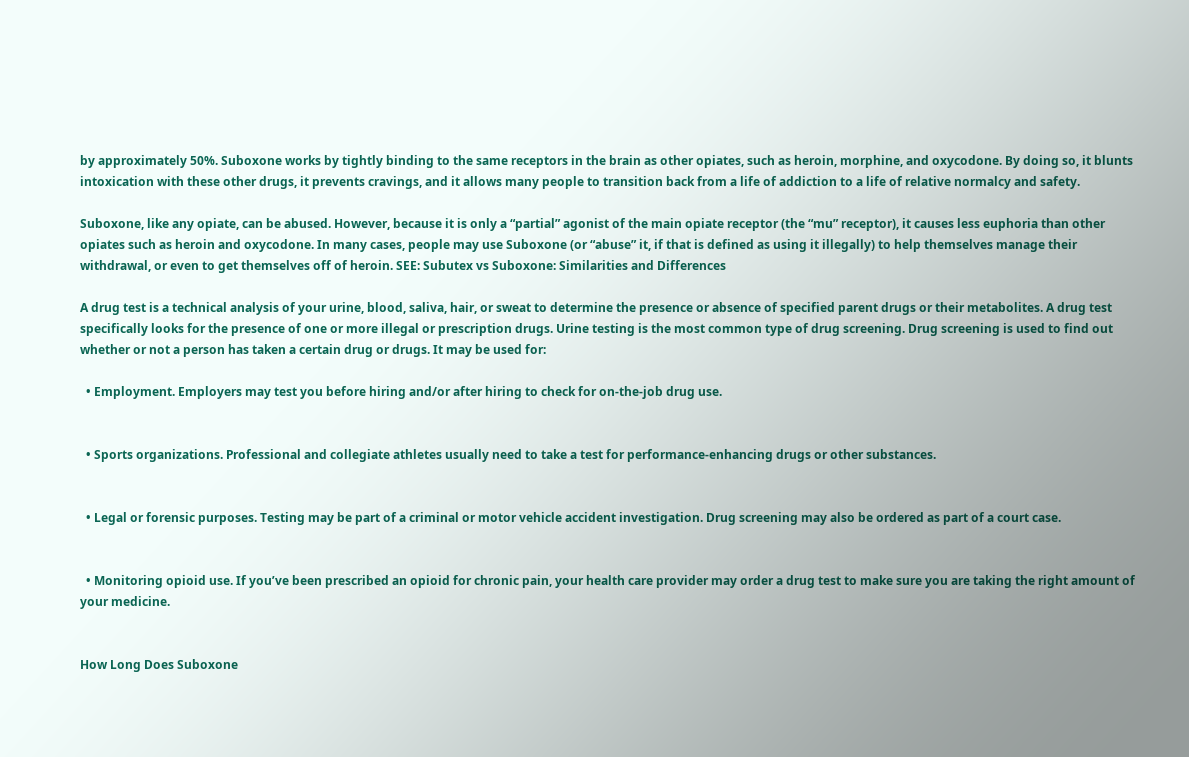by approximately 50%. Suboxone works by tightly binding to the same receptors in the brain as other opiates, such as heroin, morphine, and oxycodone. By doing so, it blunts intoxication with these other drugs, it prevents cravings, and it allows many people to transition back from a life of addiction to a life of relative normalcy and safety.

Suboxone, like any opiate, can be abused. However, because it is only a “partial” agonist of the main opiate receptor (the “mu” receptor), it causes less euphoria than other opiates such as heroin and oxycodone. In many cases, people may use Suboxone (or “abuse” it, if that is defined as using it illegally) to help themselves manage their withdrawal, or even to get themselves off of heroin. SEE: Subutex vs Suboxone: Similarities and Differences

A drug test is a technical analysis of your urine, blood, saliva, hair, or sweat to determine the presence or absence of specified parent drugs or their metabolites. A drug test specifically looks for the presence of one or more illegal or prescription drugs. Urine testing is the most common type of drug screening. Drug screening is used to find out whether or not a person has taken a certain drug or drugs. It may be used for:

  • Employment. Employers may test you before hiring and/or after hiring to check for on-the-job drug use.


  • Sports organizations. Professional and collegiate athletes usually need to take a test for performance-enhancing drugs or other substances.


  • Legal or forensic purposes. Testing may be part of a criminal or motor vehicle accident investigation. Drug screening may also be ordered as part of a court case.


  • Monitoring opioid use. If you’ve been prescribed an opioid for chronic pain, your health care provider may order a drug test to make sure you are taking the right amount of your medicine.


How Long Does Suboxone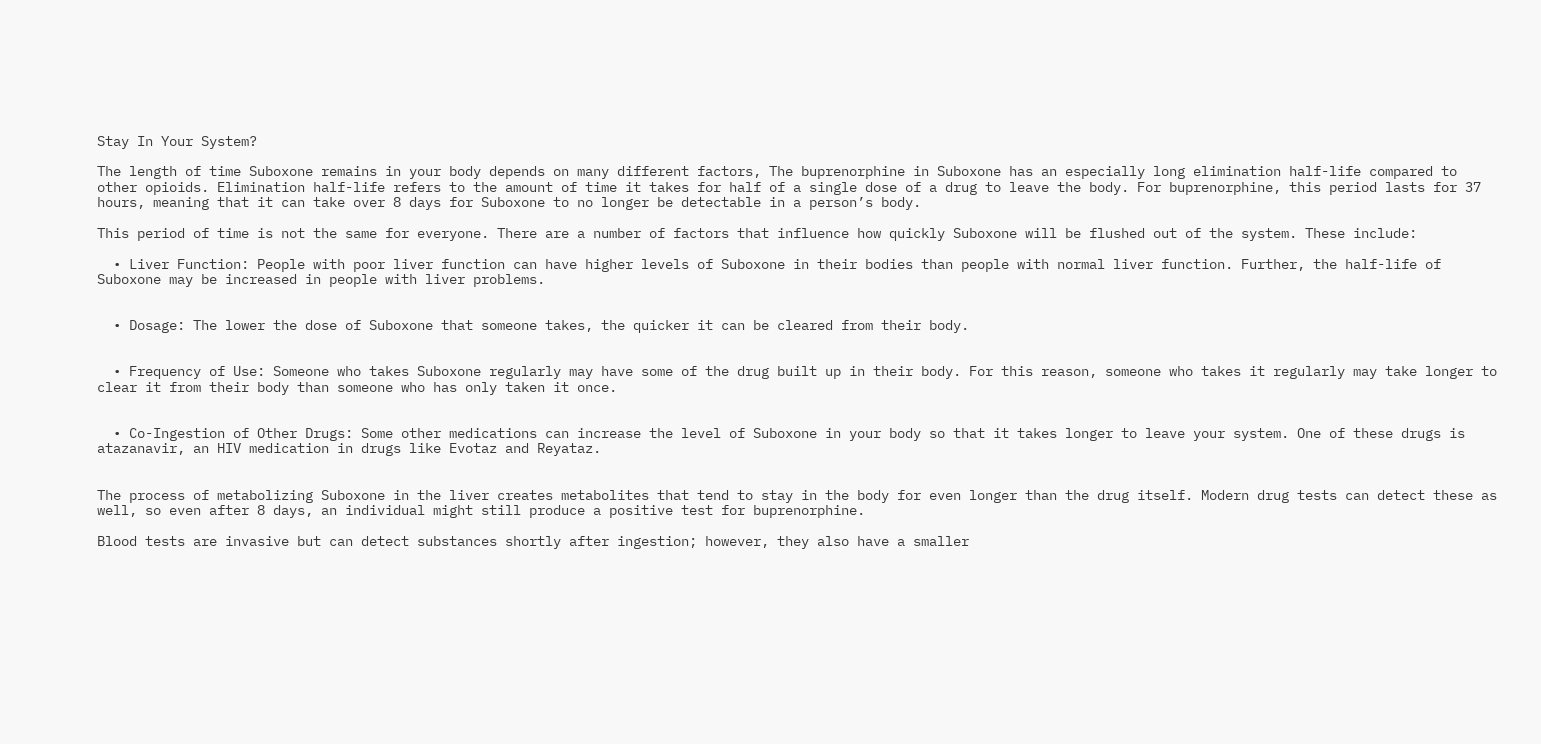Stay In Your System?

The length of time Suboxone remains in your body depends on many different factors, The buprenorphine in Suboxone has an especially long elimination half-life compared to other opioids. Elimination half-life refers to the amount of time it takes for half of a single dose of a drug to leave the body. For buprenorphine, this period lasts for 37 hours, meaning that it can take over 8 days for Suboxone to no longer be detectable in a person’s body.

This period of time is not the same for everyone. There are a number of factors that influence how quickly Suboxone will be flushed out of the system. These include:

  • Liver Function: People with poor liver function can have higher levels of Suboxone in their bodies than people with normal liver function. Further, the half-life of Suboxone may be increased in people with liver problems.


  • Dosage: The lower the dose of Suboxone that someone takes, the quicker it can be cleared from their body.


  • Frequency of Use: Someone who takes Suboxone regularly may have some of the drug built up in their body. For this reason, someone who takes it regularly may take longer to clear it from their body than someone who has only taken it once.


  • Co-Ingestion of Other Drugs: Some other medications can increase the level of Suboxone in your body so that it takes longer to leave your system. One of these drugs is atazanavir, an HIV medication in drugs like Evotaz and Reyataz.


The process of metabolizing Suboxone in the liver creates metabolites that tend to stay in the body for even longer than the drug itself. Modern drug tests can detect these as well, so even after 8 days, an individual might still produce a positive test for buprenorphine.

Blood tests are invasive but can detect substances shortly after ingestion; however, they also have a smaller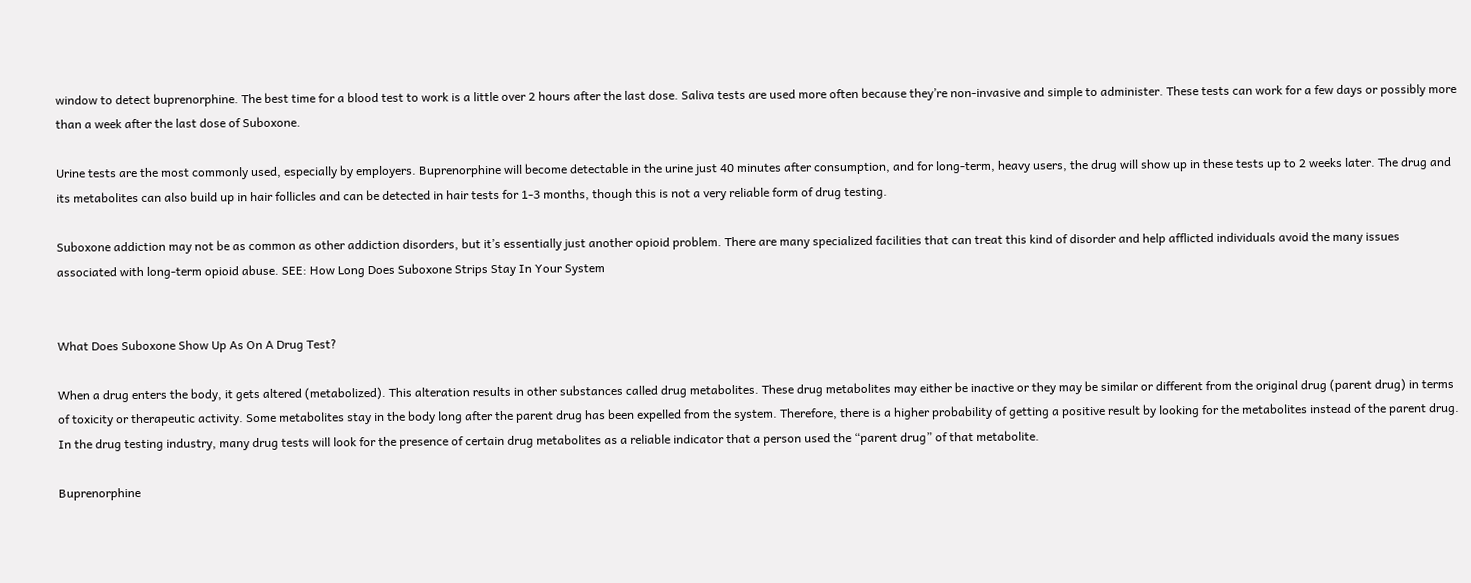window to detect buprenorphine. The best time for a blood test to work is a little over 2 hours after the last dose. Saliva tests are used more often because they’re non-invasive and simple to administer. These tests can work for a few days or possibly more than a week after the last dose of Suboxone.

Urine tests are the most commonly used, especially by employers. Buprenorphine will become detectable in the urine just 40 minutes after consumption, and for long-term, heavy users, the drug will show up in these tests up to 2 weeks later. The drug and its metabolites can also build up in hair follicles and can be detected in hair tests for 1-3 months, though this is not a very reliable form of drug testing.

Suboxone addiction may not be as common as other addiction disorders, but it’s essentially just another opioid problem. There are many specialized facilities that can treat this kind of disorder and help afflicted individuals avoid the many issues associated with long-term opioid abuse. SEE: How Long Does Suboxone Strips Stay In Your System


What Does Suboxone Show Up As On A Drug Test?

When a drug enters the body, it gets altered (metabolized). This alteration results in other substances called drug metabolites. These drug metabolites may either be inactive or they may be similar or different from the original drug (parent drug) in terms of toxicity or therapeutic activity. Some metabolites stay in the body long after the parent drug has been expelled from the system. Therefore, there is a higher probability of getting a positive result by looking for the metabolites instead of the parent drug. In the drug testing industry, many drug tests will look for the presence of certain drug metabolites as a reliable indicator that a person used the “parent drug” of that metabolite.

Buprenorphine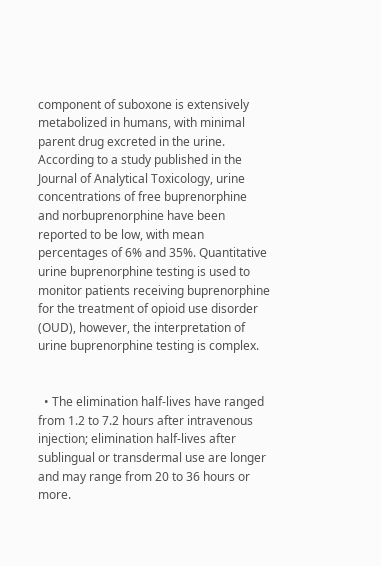component of suboxone is extensively metabolized in humans, with minimal parent drug excreted in the urine. According to a study published in the Journal of Analytical Toxicology, urine concentrations of free buprenorphine and norbuprenorphine have been reported to be low, with mean percentages of 6% and 35%. Quantitative urine buprenorphine testing is used to monitor patients receiving buprenorphine for the treatment of opioid use disorder (OUD), however, the interpretation of urine buprenorphine testing is complex.


  • The elimination half-lives have ranged from 1.2 to 7.2 hours after intravenous injection; elimination half-lives after sublingual or transdermal use are longer and may range from 20 to 36 hours or more.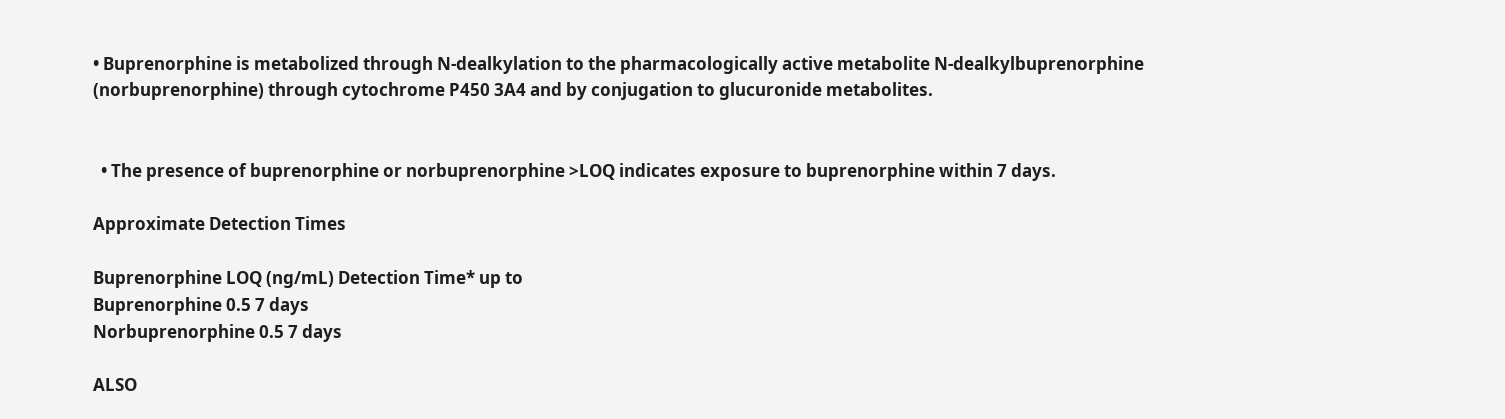• Buprenorphine is metabolized through N-dealkylation to the pharmacologically active metabolite N-dealkylbuprenorphine (norbuprenorphine) through cytochrome P450 3A4 and by conjugation to glucuronide metabolites.


  • The presence of buprenorphine or norbuprenorphine >LOQ indicates exposure to buprenorphine within 7 days.

Approximate Detection Times

Buprenorphine LOQ (ng/mL) Detection Time* up to
Buprenorphine 0.5 7 days
Norbuprenorphine 0.5 7 days

ALSO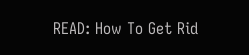READ: How To Get Rid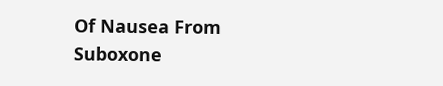Of Nausea From Suboxone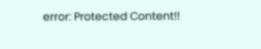error: Protected Content!!